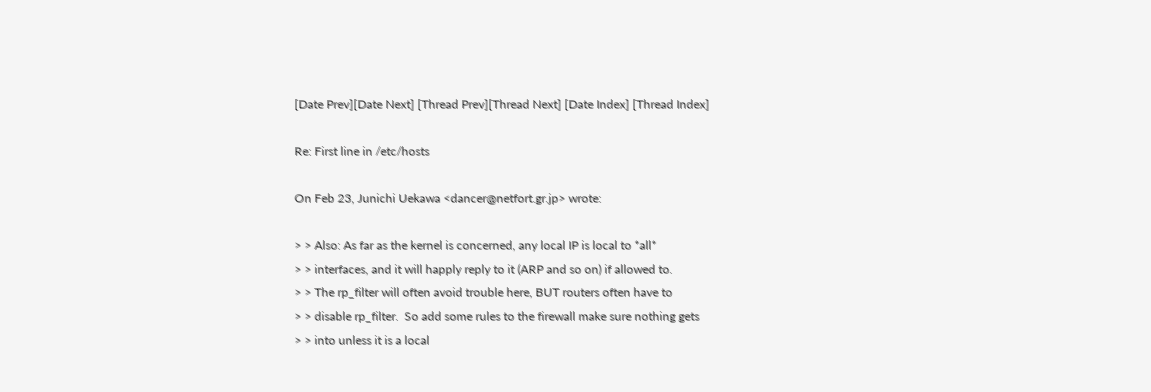[Date Prev][Date Next] [Thread Prev][Thread Next] [Date Index] [Thread Index]

Re: First line in /etc/hosts

On Feb 23, Junichi Uekawa <dancer@netfort.gr.jp> wrote:

> > Also: As far as the kernel is concerned, any local IP is local to *all*
> > interfaces, and it will happly reply to it (ARP and so on) if allowed to.
> > The rp_filter will often avoid trouble here, BUT routers often have to
> > disable rp_filter.  So add some rules to the firewall make sure nothing gets
> > into unless it is a local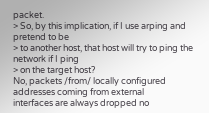packet.
> So, by this implication, if I use arping and pretend to be
> to another host, that host will try to ping the network if I ping
> on the target host?
No, packets /from/ locally configured addresses coming from external
interfaces are always dropped no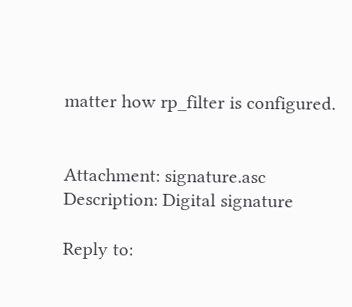matter how rp_filter is configured.


Attachment: signature.asc
Description: Digital signature

Reply to: